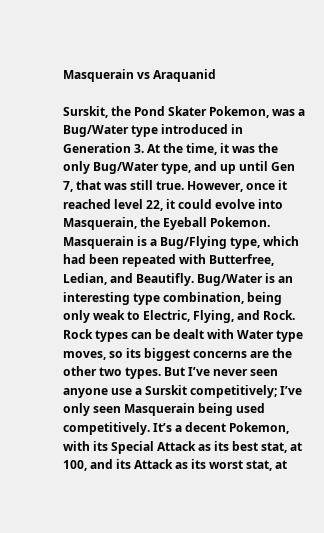Masquerain vs Araquanid

Surskit, the Pond Skater Pokemon, was a Bug/Water type introduced in Generation 3. At the time, it was the only Bug/Water type, and up until Gen 7, that was still true. However, once it reached level 22, it could evolve into Masquerain, the Eyeball Pokemon. Masquerain is a Bug/Flying type, which had been repeated with Butterfree, Ledian, and Beautifly. Bug/Water is an interesting type combination, being only weak to Electric, Flying, and Rock. Rock types can be dealt with Water type moves, so its biggest concerns are the other two types. But I’ve never seen anyone use a Surskit competitively; I’ve only seen Masquerain being used competitively. It’s a decent Pokemon, with its Special Attack as its best stat, at 100, and its Attack as its worst stat, at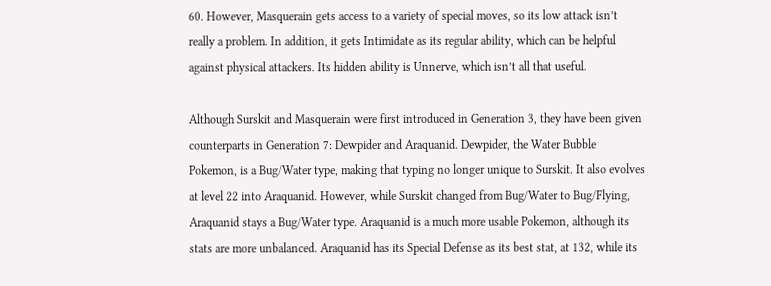60. However, Masquerain gets access to a variety of special moves, so its low attack isn’t really a problem. In addition, it gets Intimidate as its regular ability, which can be helpful against physical attackers. Its hidden ability is Unnerve, which isn’t all that useful.

Although Surskit and Masquerain were first introduced in Generation 3, they have been given counterparts in Generation 7: Dewpider and Araquanid. Dewpider, the Water Bubble Pokemon, is a Bug/Water type, making that typing no longer unique to Surskit. It also evolves at level 22 into Araquanid. However, while Surskit changed from Bug/Water to Bug/Flying, Araquanid stays a Bug/Water type. Araquanid is a much more usable Pokemon, although its stats are more unbalanced. Araquanid has its Special Defense as its best stat, at 132, while its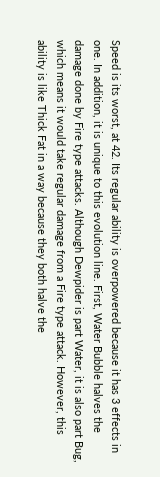Speed is its worst, at 42. Its regular ability is overpowered because it has 3 effects in one. In addition, it is unique to this evolution line. First, Water Bubble halves the damage done by Fire type attacks. Although Dewpider is part Water, it is also part Bug, which means it would take regular damage from a Fire type attack. However, this ability is like Thick Fat in a way because they both halve the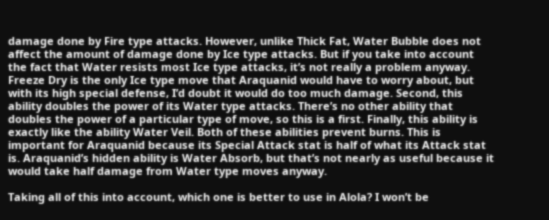damage done by Fire type attacks. However, unlike Thick Fat, Water Bubble does not affect the amount of damage done by Ice type attacks. But if you take into account the fact that Water resists most Ice type attacks, it’s not really a problem anyway. Freeze Dry is the only Ice type move that Araquanid would have to worry about, but with its high special defense, I’d doubt it would do too much damage. Second, this ability doubles the power of its Water type attacks. There’s no other ability that doubles the power of a particular type of move, so this is a first. Finally, this ability is exactly like the ability Water Veil. Both of these abilities prevent burns. This is important for Araquanid because its Special Attack stat is half of what its Attack stat is. Araquanid’s hidden ability is Water Absorb, but that’s not nearly as useful because it would take half damage from Water type moves anyway.

Taking all of this into account, which one is better to use in Alola? I won’t be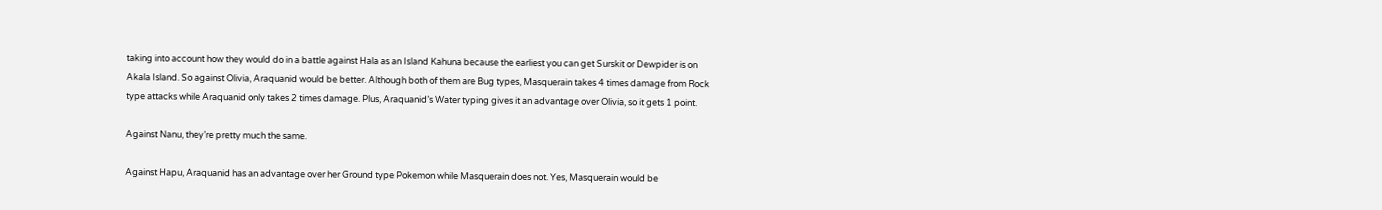taking into account how they would do in a battle against Hala as an Island Kahuna because the earliest you can get Surskit or Dewpider is on Akala Island. So against Olivia, Araquanid would be better. Although both of them are Bug types, Masquerain takes 4 times damage from Rock type attacks while Araquanid only takes 2 times damage. Plus, Araquanid’s Water typing gives it an advantage over Olivia, so it gets 1 point.

Against Nanu, they’re pretty much the same.

Against Hapu, Araquanid has an advantage over her Ground type Pokemon while Masquerain does not. Yes, Masquerain would be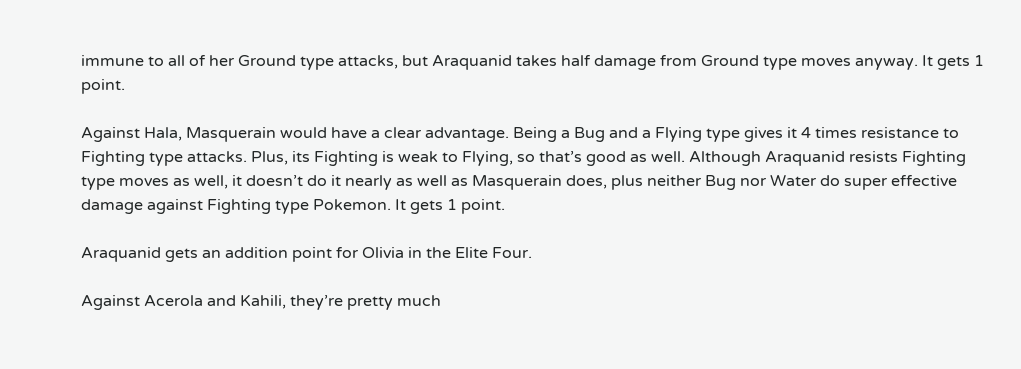immune to all of her Ground type attacks, but Araquanid takes half damage from Ground type moves anyway. It gets 1 point.

Against Hala, Masquerain would have a clear advantage. Being a Bug and a Flying type gives it 4 times resistance to Fighting type attacks. Plus, its Fighting is weak to Flying, so that’s good as well. Although Araquanid resists Fighting type moves as well, it doesn’t do it nearly as well as Masquerain does, plus neither Bug nor Water do super effective damage against Fighting type Pokemon. It gets 1 point.

Araquanid gets an addition point for Olivia in the Elite Four.

Against Acerola and Kahili, they’re pretty much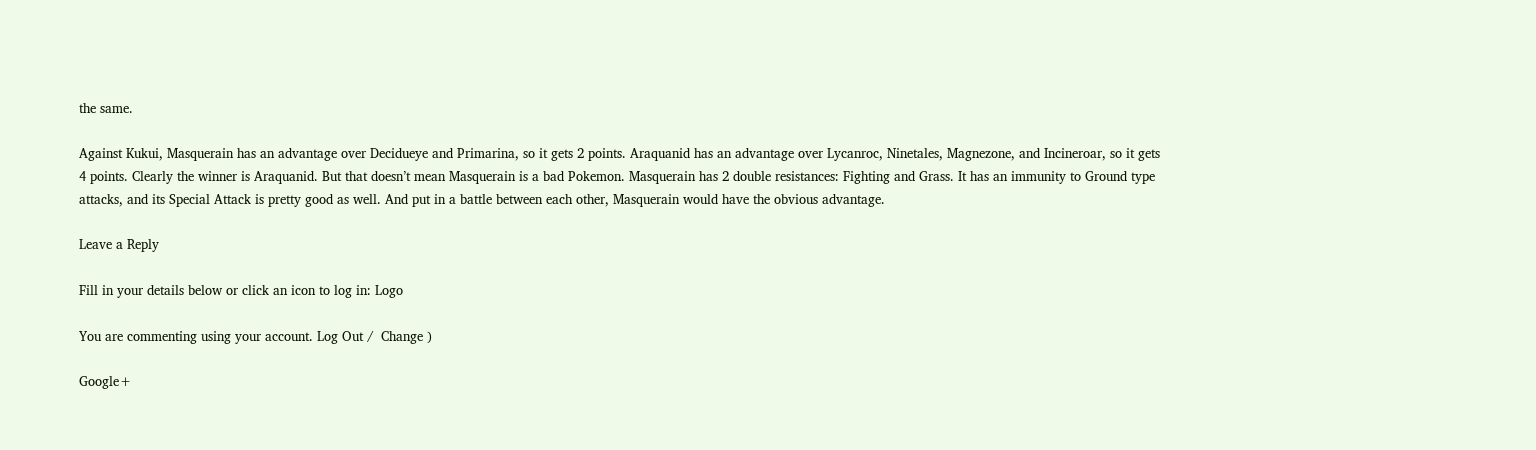the same.

Against Kukui, Masquerain has an advantage over Decidueye and Primarina, so it gets 2 points. Araquanid has an advantage over Lycanroc, Ninetales, Magnezone, and Incineroar, so it gets 4 points. Clearly the winner is Araquanid. But that doesn’t mean Masquerain is a bad Pokemon. Masquerain has 2 double resistances: Fighting and Grass. It has an immunity to Ground type attacks, and its Special Attack is pretty good as well. And put in a battle between each other, Masquerain would have the obvious advantage.

Leave a Reply

Fill in your details below or click an icon to log in: Logo

You are commenting using your account. Log Out /  Change )

Google+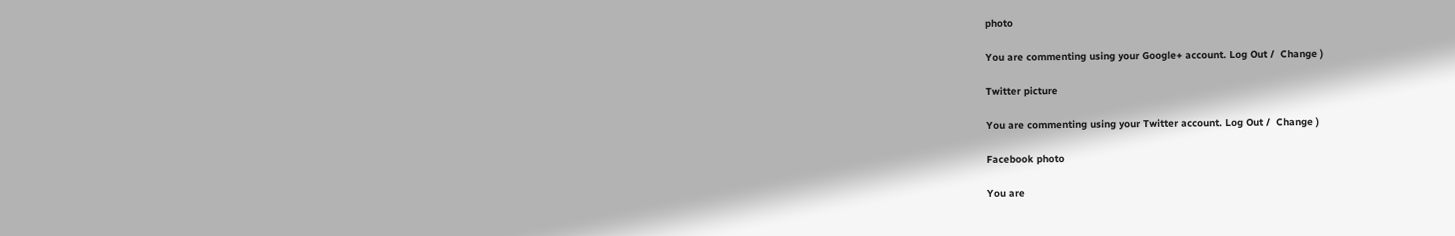photo

You are commenting using your Google+ account. Log Out /  Change )

Twitter picture

You are commenting using your Twitter account. Log Out /  Change )

Facebook photo

You are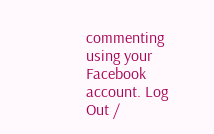commenting using your Facebook account. Log Out /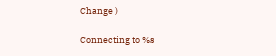Change )

Connecting to %s